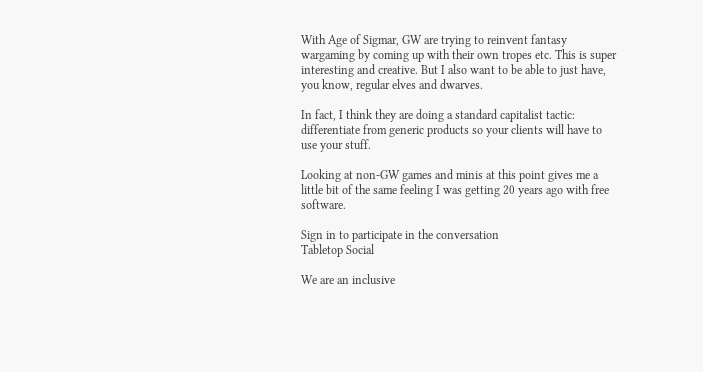With Age of Sigmar, GW are trying to reinvent fantasy wargaming by coming up with their own tropes etc. This is super interesting and creative. But I also want to be able to just have, you know, regular elves and dwarves.

In fact, I think they are doing a standard capitalist tactic: differentiate from generic products so your clients will have to use your stuff.

Looking at non-GW games and minis at this point gives me a little bit of the same feeling I was getting 20 years ago with free software.

Sign in to participate in the conversation
Tabletop Social

We are an inclusive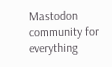Mastodon community for everything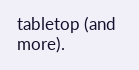tabletop (and more).